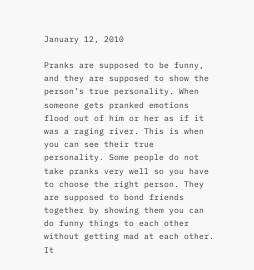January 12, 2010

Pranks are supposed to be funny, and they are supposed to show the person’s true personality. When someone gets pranked emotions flood out of him or her as if it was a raging river. This is when you can see their true personality. Some people do not take pranks very well so you have to choose the right person. They are supposed to bond friends together by showing them you can do funny things to each other without getting mad at each other. It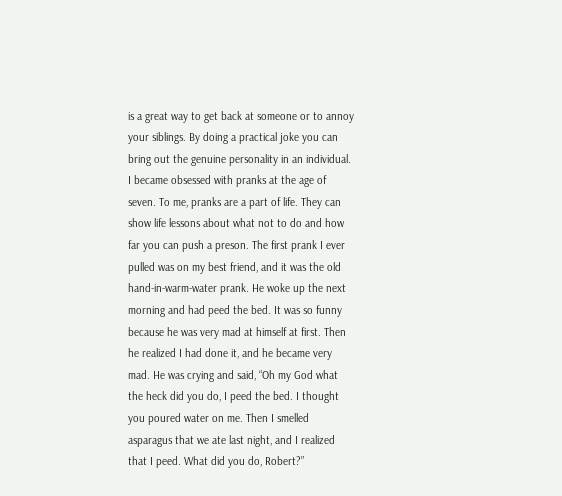is a great way to get back at someone or to annoy your siblings. By doing a practical joke you can bring out the genuine personality in an individual.
I became obsessed with pranks at the age of seven. To me, pranks are a part of life. They can show life lessons about what not to do and how far you can push a preson. The first prank I ever pulled was on my best friend, and it was the old hand-in-warm-water prank. He woke up the next morning and had peed the bed. It was so funny because he was very mad at himself at first. Then he realized I had done it, and he became very mad. He was crying and said, “Oh my God what the heck did you do, I peed the bed. I thought you poured water on me. Then I smelled asparagus that we ate last night, and I realized that I peed. What did you do, Robert?”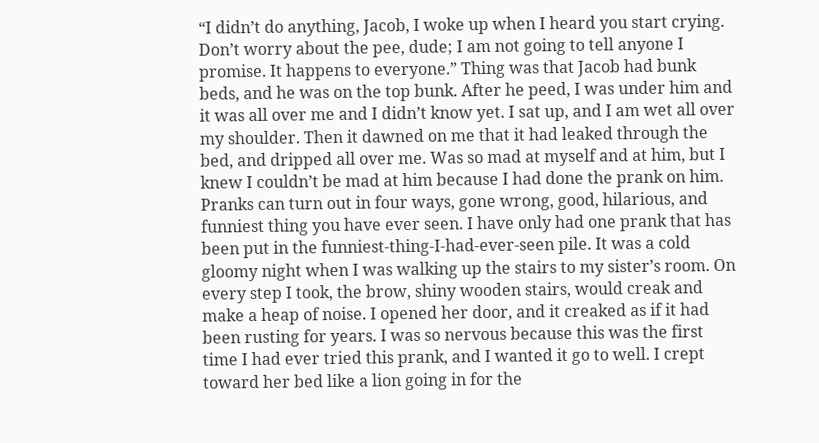“I didn’t do anything, Jacob, I woke up when I heard you start crying. Don’t worry about the pee, dude; I am not going to tell anyone I promise. It happens to everyone.” Thing was that Jacob had bunk beds, and he was on the top bunk. After he peed, I was under him and it was all over me and I didn’t know yet. I sat up, and I am wet all over my shoulder. Then it dawned on me that it had leaked through the bed, and dripped all over me. Was so mad at myself and at him, but I knew I couldn’t be mad at him because I had done the prank on him.
Pranks can turn out in four ways, gone wrong, good, hilarious, and funniest thing you have ever seen. I have only had one prank that has been put in the funniest-thing-I-had-ever-seen pile. It was a cold gloomy night when I was walking up the stairs to my sister’s room. On every step I took, the brow, shiny wooden stairs, would creak and make a heap of noise. I opened her door, and it creaked as if it had been rusting for years. I was so nervous because this was the first time I had ever tried this prank, and I wanted it go to well. I crept toward her bed like a lion going in for the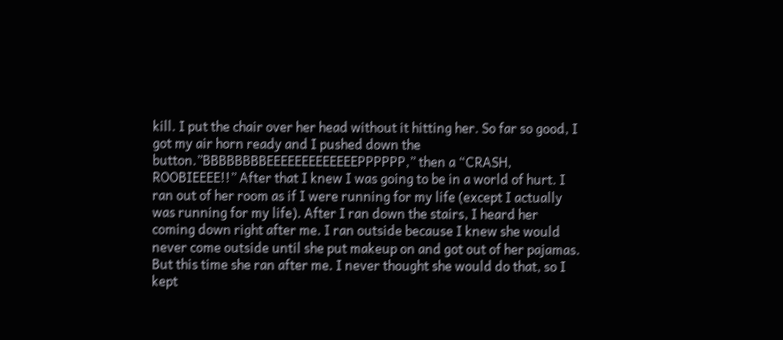kill. I put the chair over her head without it hitting her. So far so good, I got my air horn ready and I pushed down the button.”BBBBBBBBEEEEEEEEEEEEEPPPPPP,” then a “CRASH, ROOBIEEEE!!” After that I knew I was going to be in a world of hurt. I ran out of her room as if I were running for my life (except I actually was running for my life). After I ran down the stairs, I heard her coming down right after me. I ran outside because I knew she would never come outside until she put makeup on and got out of her pajamas. But this time she ran after me. I never thought she would do that, so I kept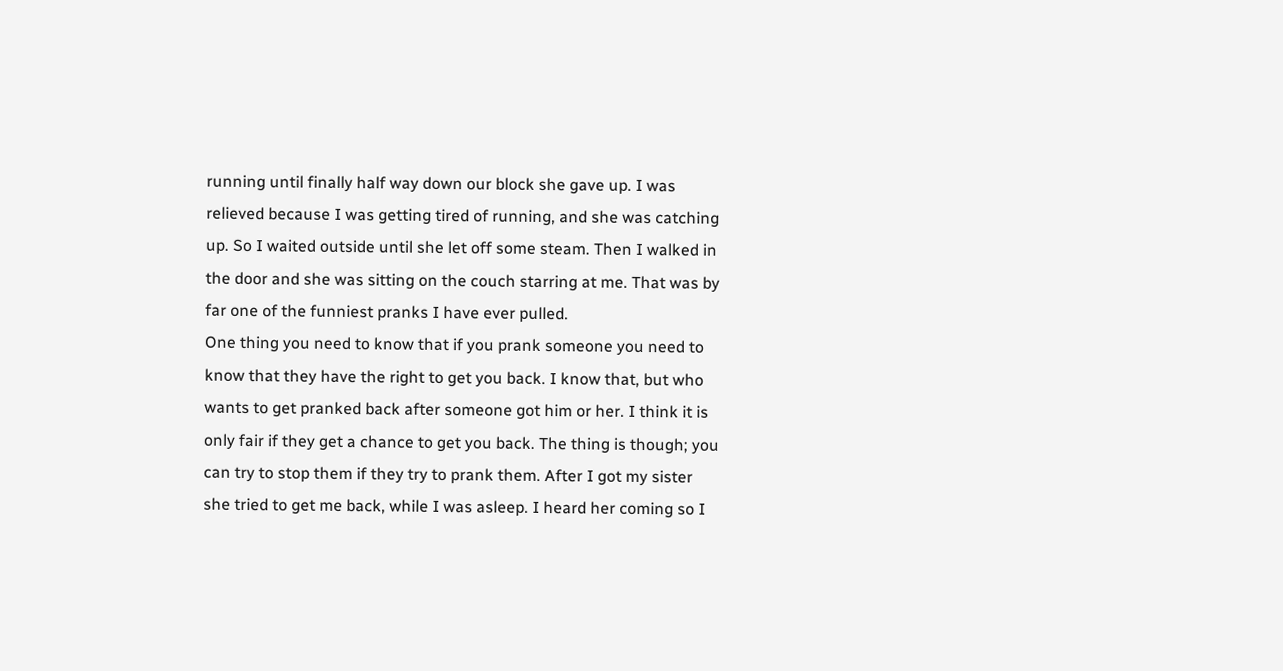running until finally half way down our block she gave up. I was relieved because I was getting tired of running, and she was catching up. So I waited outside until she let off some steam. Then I walked in the door and she was sitting on the couch starring at me. That was by far one of the funniest pranks I have ever pulled.
One thing you need to know that if you prank someone you need to know that they have the right to get you back. I know that, but who wants to get pranked back after someone got him or her. I think it is only fair if they get a chance to get you back. The thing is though; you can try to stop them if they try to prank them. After I got my sister she tried to get me back, while I was asleep. I heard her coming so I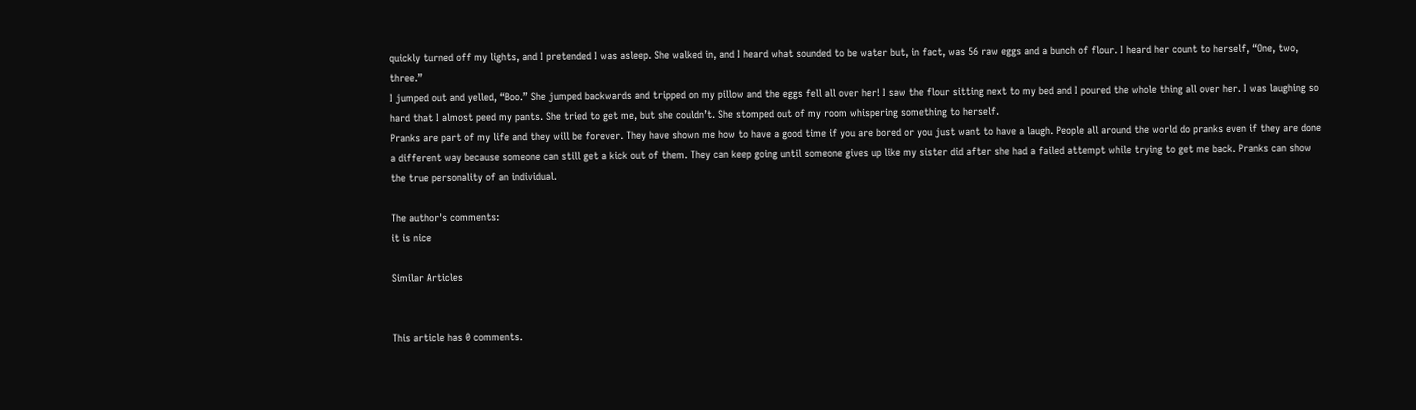quickly turned off my lights, and I pretended I was asleep. She walked in, and I heard what sounded to be water but, in fact, was 56 raw eggs and a bunch of flour. I heard her count to herself, “One, two, three.”
I jumped out and yelled, “Boo.” She jumped backwards and tripped on my pillow and the eggs fell all over her! I saw the flour sitting next to my bed and I poured the whole thing all over her. I was laughing so hard that I almost peed my pants. She tried to get me, but she couldn’t. She stomped out of my room whispering something to herself.
Pranks are part of my life and they will be forever. They have shown me how to have a good time if you are bored or you just want to have a laugh. People all around the world do pranks even if they are done a different way because someone can still get a kick out of them. They can keep going until someone gives up like my sister did after she had a failed attempt while trying to get me back. Pranks can show the true personality of an individual.

The author's comments:
it is nice

Similar Articles


This article has 0 comments.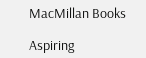MacMillan Books

Aspiring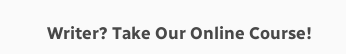Writer? Take Our Online Course!